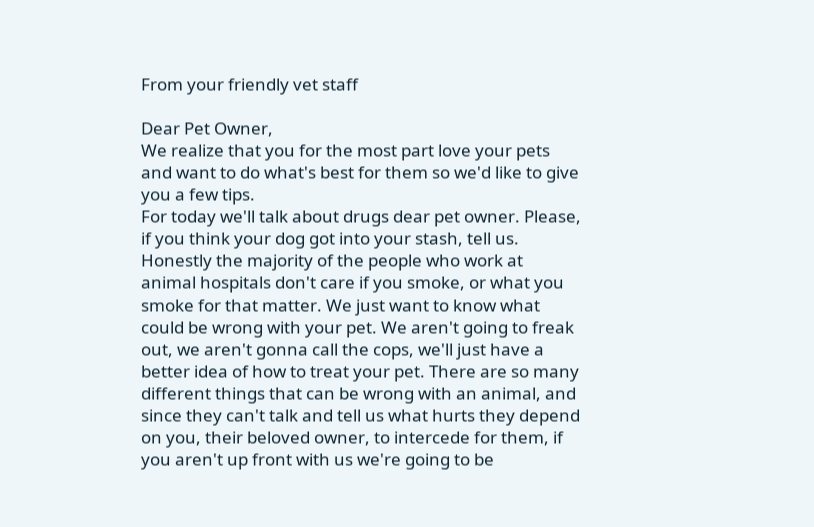From your friendly vet staff

Dear Pet Owner,
We realize that you for the most part love your pets and want to do what's best for them so we'd like to give you a few tips.
For today we'll talk about drugs dear pet owner. Please, if you think your dog got into your stash, tell us. Honestly the majority of the people who work at animal hospitals don't care if you smoke, or what you smoke for that matter. We just want to know what could be wrong with your pet. We aren't going to freak out, we aren't gonna call the cops, we'll just have a better idea of how to treat your pet. There are so many different things that can be wrong with an animal, and since they can't talk and tell us what hurts they depend on you, their beloved owner, to intercede for them, if you aren't up front with us we're going to be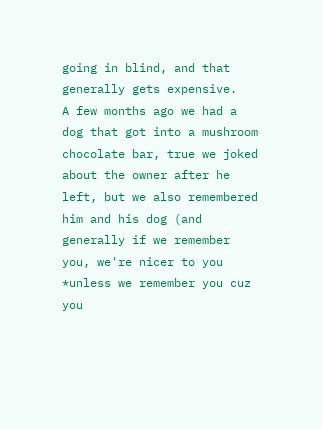going in blind, and that generally gets expensive.
A few months ago we had a dog that got into a mushroom chocolate bar, true we joked about the owner after he left, but we also remembered him and his dog (and generally if we remember you, we're nicer to you *unless we remember you cuz you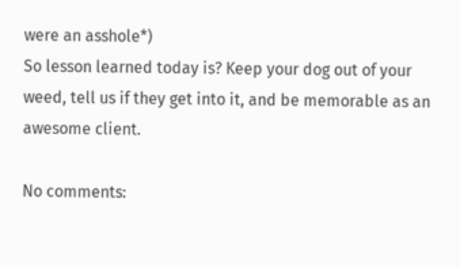were an asshole*)
So lesson learned today is? Keep your dog out of your weed, tell us if they get into it, and be memorable as an awesome client.

No comments: